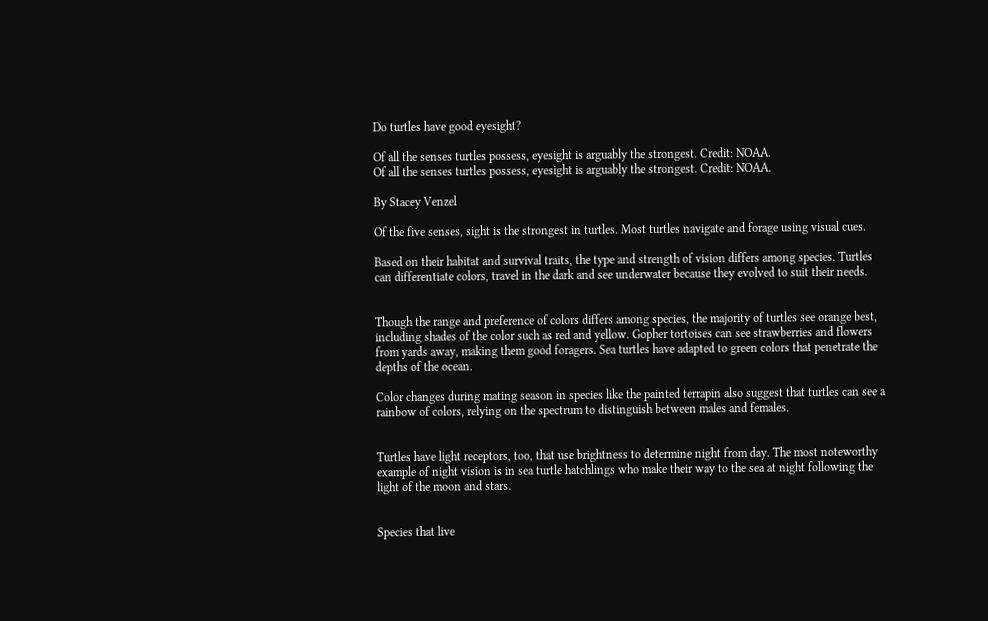Do turtles have good eyesight?

Of all the senses turtles possess, eyesight is arguably the strongest. Credit: NOAA.
Of all the senses turtles possess, eyesight is arguably the strongest. Credit: NOAA.

By Stacey Venzel

Of the five senses, sight is the strongest in turtles. Most turtles navigate and forage using visual cues.

Based on their habitat and survival traits, the type and strength of vision differs among species. Turtles can differentiate colors, travel in the dark and see underwater because they evolved to suit their needs.


Though the range and preference of colors differs among species, the majority of turtles see orange best, including shades of the color such as red and yellow. Gopher tortoises can see strawberries and flowers from yards away, making them good foragers. Sea turtles have adapted to green colors that penetrate the depths of the ocean.

Color changes during mating season in species like the painted terrapin also suggest that turtles can see a rainbow of colors, relying on the spectrum to distinguish between males and females.


Turtles have light receptors, too, that use brightness to determine night from day. The most noteworthy example of night vision is in sea turtle hatchlings who make their way to the sea at night following the light of the moon and stars.


Species that live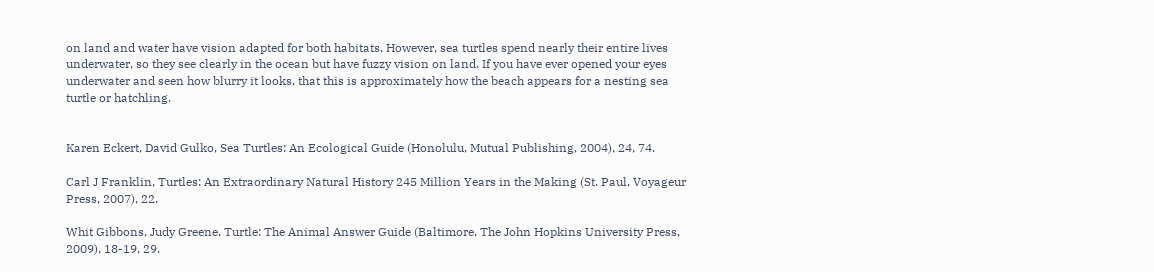on land and water have vision adapted for both habitats. However, sea turtles spend nearly their entire lives underwater, so they see clearly in the ocean but have fuzzy vision on land. If you have ever opened your eyes underwater and seen how blurry it looks, that this is approximately how the beach appears for a nesting sea turtle or hatchling.


Karen Eckert, David Gulko, Sea Turtles: An Ecological Guide (Honolulu, Mutual Publishing, 2004), 24, 74.

Carl J Franklin, Turtles: An Extraordinary Natural History 245 Million Years in the Making (St. Paul, Voyageur Press, 2007), 22.

Whit Gibbons, Judy Greene, Turtle: The Animal Answer Guide (Baltimore, The John Hopkins University Press, 2009), 18-19, 29.